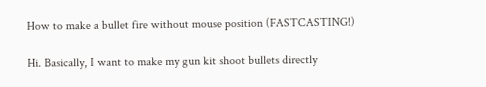How to make a bullet fire without mouse position (FASTCASTING!)

Hi. Basically, I want to make my gun kit shoot bullets directly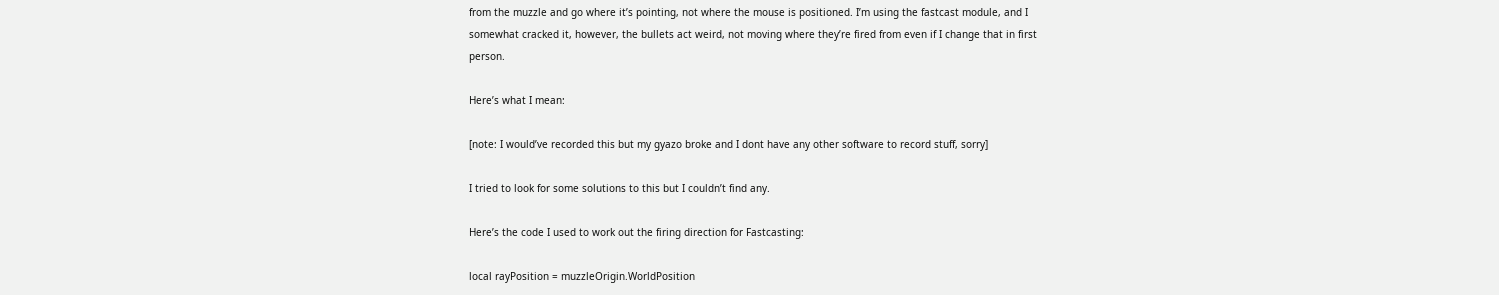from the muzzle and go where it’s pointing, not where the mouse is positioned. I’m using the fastcast module, and I somewhat cracked it, however, the bullets act weird, not moving where they’re fired from even if I change that in first person.

Here’s what I mean:

[note: I would’ve recorded this but my gyazo broke and I dont have any other software to record stuff, sorry]

I tried to look for some solutions to this but I couldn’t find any.

Here’s the code I used to work out the firing direction for Fastcasting:

local rayPosition = muzzleOrigin.WorldPosition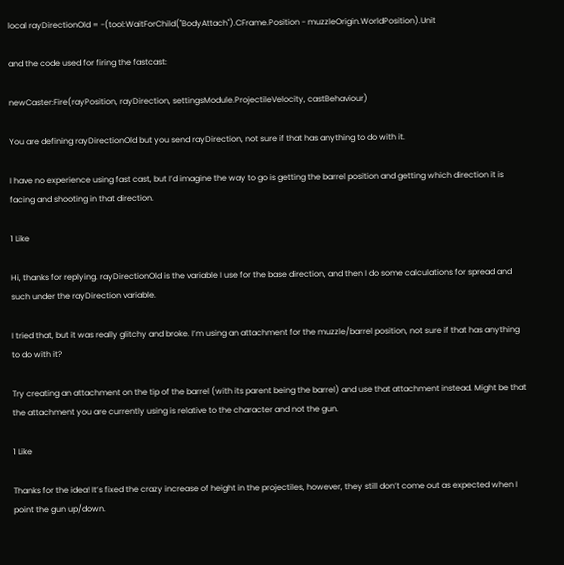local rayDirectionOld = -(tool:WaitForChild("BodyAttach").CFrame.Position - muzzleOrigin.WorldPosition).Unit

and the code used for firing the fastcast:

newCaster:Fire(rayPosition, rayDirection, settingsModule.ProjectileVelocity, castBehaviour)

You are defining rayDirectionOld but you send rayDirection, not sure if that has anything to do with it.

I have no experience using fast cast, but I’d imagine the way to go is getting the barrel position and getting which direction it is facing and shooting in that direction.

1 Like

Hi, thanks for replying. rayDirectionOld is the variable I use for the base direction, and then I do some calculations for spread and such under the rayDirection variable.

I tried that, but it was really glitchy and broke. I’m using an attachment for the muzzle/barrel position, not sure if that has anything to do with it?

Try creating an attachment on the tip of the barrel (with its parent being the barrel) and use that attachment instead. Might be that the attachment you are currently using is relative to the character and not the gun.

1 Like

Thanks for the idea! It’s fixed the crazy increase of height in the projectiles, however, they still don’t come out as expected when I point the gun up/down.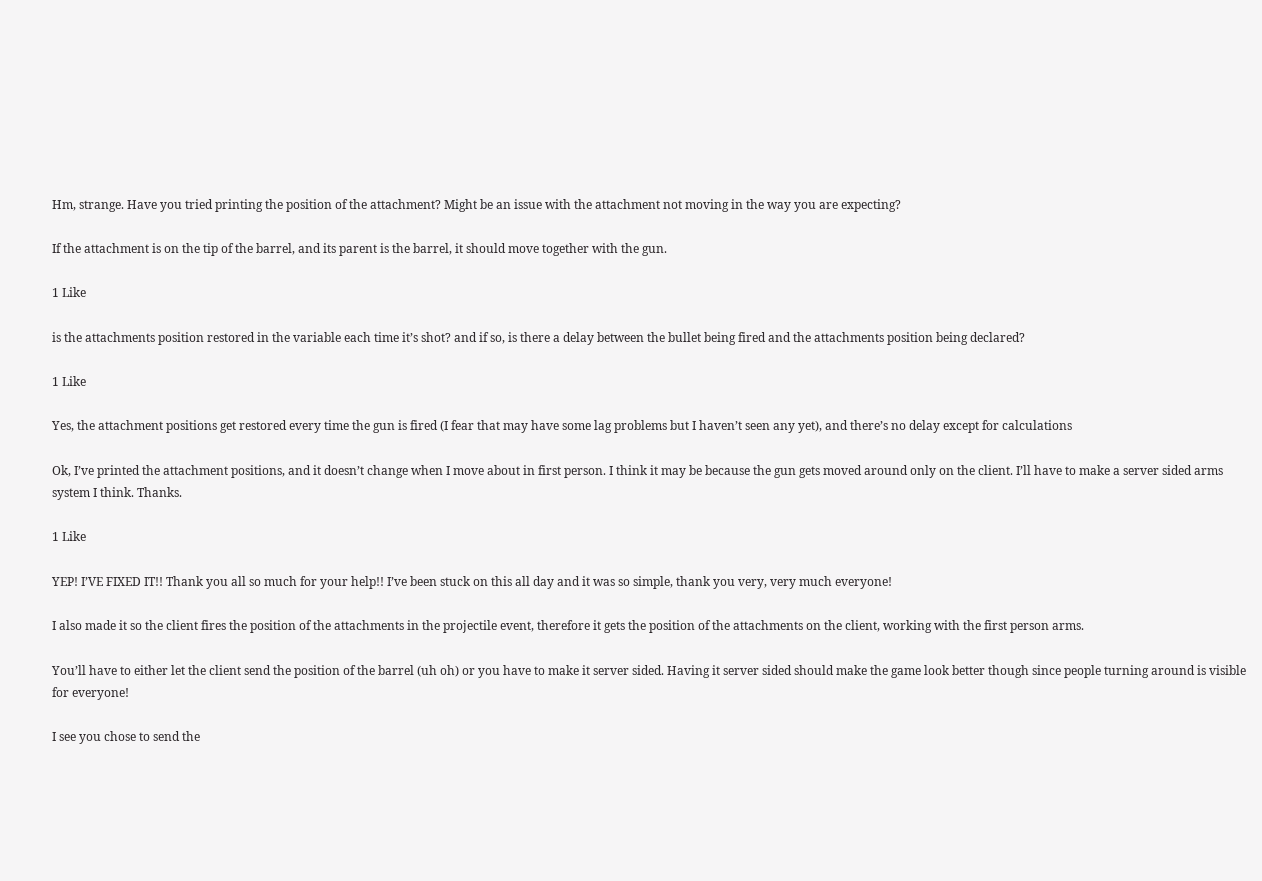Hm, strange. Have you tried printing the position of the attachment? Might be an issue with the attachment not moving in the way you are expecting?

If the attachment is on the tip of the barrel, and its parent is the barrel, it should move together with the gun.

1 Like

is the attachments position restored in the variable each time it’s shot? and if so, is there a delay between the bullet being fired and the attachments position being declared?

1 Like

Yes, the attachment positions get restored every time the gun is fired (I fear that may have some lag problems but I haven’t seen any yet), and there’s no delay except for calculations

Ok, I’ve printed the attachment positions, and it doesn’t change when I move about in first person. I think it may be because the gun gets moved around only on the client. I’ll have to make a server sided arms system I think. Thanks.

1 Like

YEP! I’VE FIXED IT!! Thank you all so much for your help!! I’ve been stuck on this all day and it was so simple, thank you very, very much everyone!

I also made it so the client fires the position of the attachments in the projectile event, therefore it gets the position of the attachments on the client, working with the first person arms.

You’ll have to either let the client send the position of the barrel (uh oh) or you have to make it server sided. Having it server sided should make the game look better though since people turning around is visible for everyone!

I see you chose to send the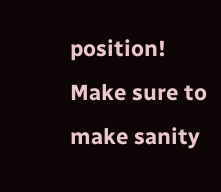position!
Make sure to make sanity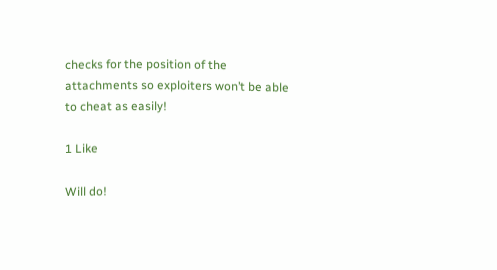checks for the position of the attachments so exploiters won’t be able to cheat as easily!

1 Like

Will do!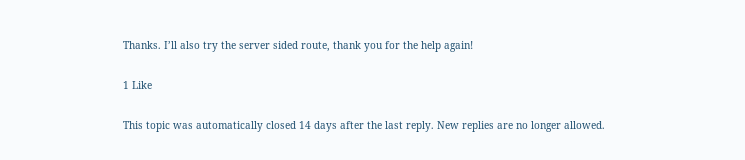Thanks. I’ll also try the server sided route, thank you for the help again!

1 Like

This topic was automatically closed 14 days after the last reply. New replies are no longer allowed.